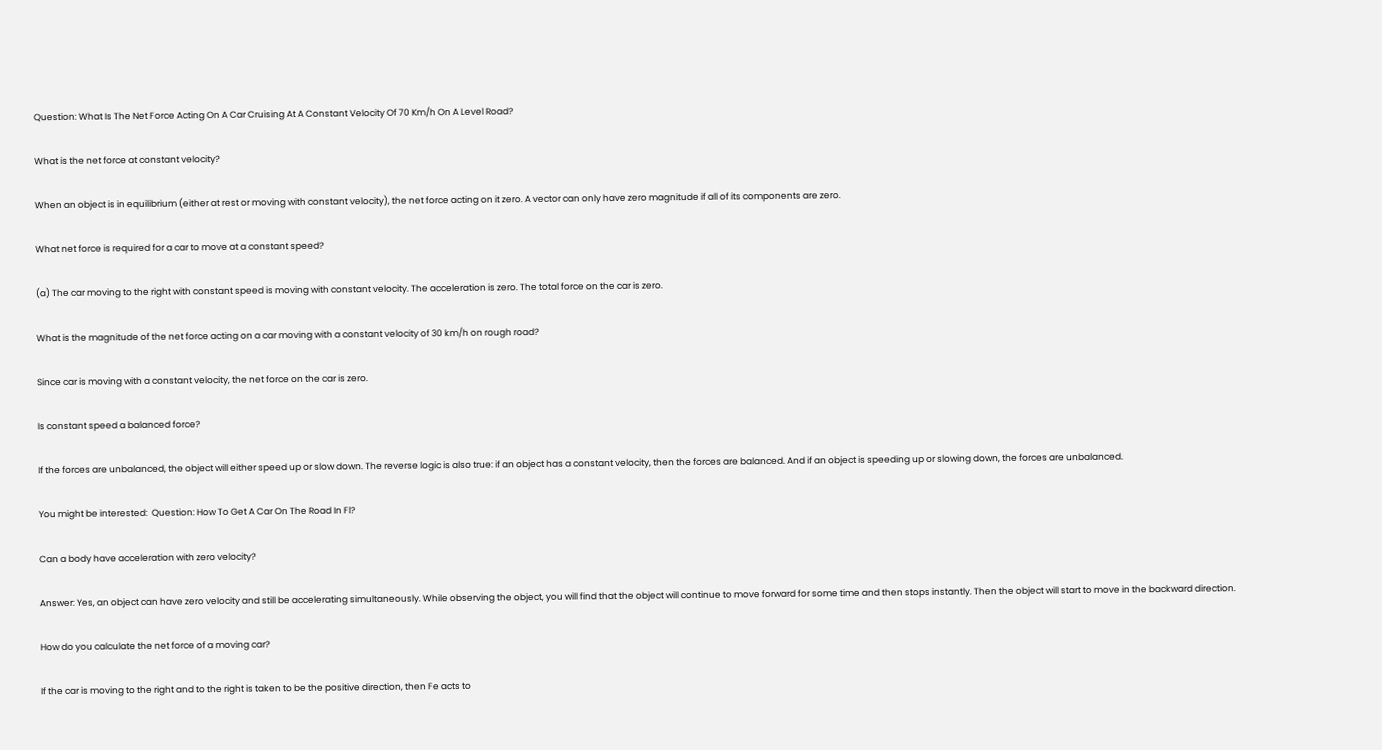Question: What Is The Net Force Acting On A Car Cruising At A Constant Velocity Of 70 Km/h On A Level Road?

What is the net force at constant velocity?

When an object is in equilibrium (either at rest or moving with constant velocity), the net force acting on it zero. A vector can only have zero magnitude if all of its components are zero.

What net force is required for a car to move at a constant speed?

(a) The car moving to the right with constant speed is moving with constant velocity. The acceleration is zero. The total force on the car is zero.

What is the magnitude of the net force acting on a car moving with a constant velocity of 30 km/h on rough road?

Since car is moving with a constant velocity, the net force on the car is zero.

Is constant speed a balanced force?

If the forces are unbalanced, the object will either speed up or slow down. The reverse logic is also true: if an object has a constant velocity, then the forces are balanced. And if an object is speeding up or slowing down, the forces are unbalanced.

You might be interested:  Question: How To Get A Car On The Road In Fl?

Can a body have acceleration with zero velocity?

Answer: Yes, an object can have zero velocity and still be accelerating simultaneously. While observing the object, you will find that the object will continue to move forward for some time and then stops instantly. Then the object will start to move in the backward direction.

How do you calculate the net force of a moving car?

If the car is moving to the right and to the right is taken to be the positive direction, then Fe acts to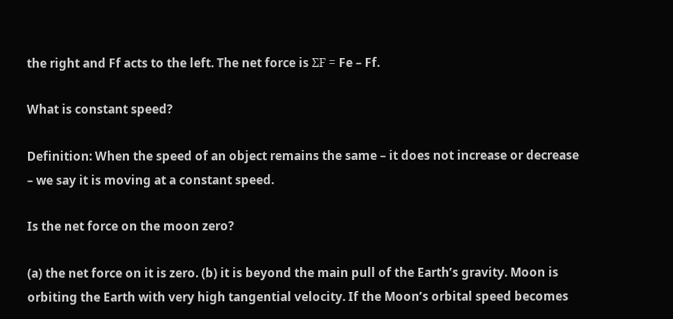the right and Ff acts to the left. The net force is ΣF = Fe – Ff.

What is constant speed?

Definition: When the speed of an object remains the same – it does not increase or decrease – we say it is moving at a constant speed.

Is the net force on the moon zero?

(a) the net force on it is zero. (b) it is beyond the main pull of the Earth’s gravity. Moon is orbiting the Earth with very high tangential velocity. If the Moon’s orbital speed becomes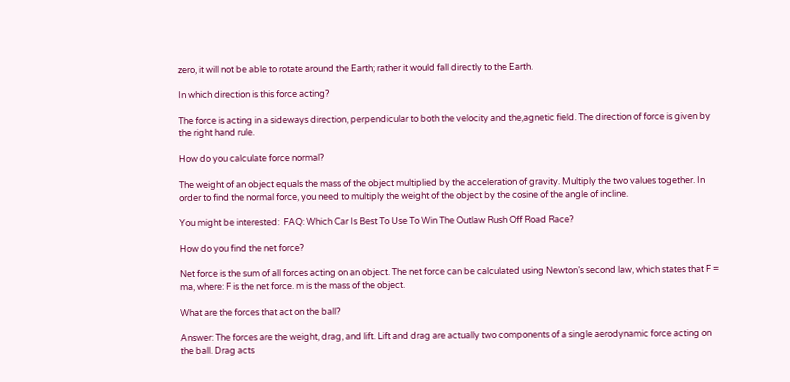zero, it will not be able to rotate around the Earth; rather it would fall directly to the Earth.

In which direction is this force acting?

The force is acting in a sideways direction, perpendicular to both the velocity and the,agnetic field. The direction of force is given by the right hand rule.

How do you calculate force normal?

The weight of an object equals the mass of the object multiplied by the acceleration of gravity. Multiply the two values together. In order to find the normal force, you need to multiply the weight of the object by the cosine of the angle of incline.

You might be interested:  FAQ: Which Car Is Best To Use To Win The Outlaw Rush Off Road Race?

How do you find the net force?

Net force is the sum of all forces acting on an object. The net force can be calculated using Newton’s second law, which states that F = ma, where: F is the net force. m is the mass of the object.

What are the forces that act on the ball?

Answer: The forces are the weight, drag, and lift. Lift and drag are actually two components of a single aerodynamic force acting on the ball. Drag acts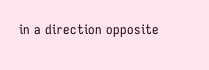in a direction opposite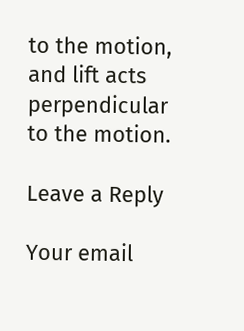to the motion, and lift acts perpendicular to the motion.

Leave a Reply

Your email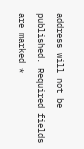address will not be published. Required fields are marked *